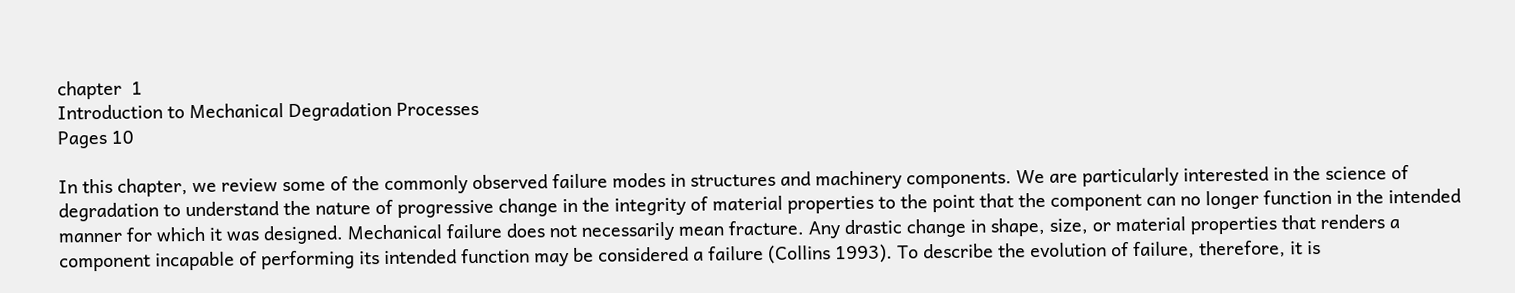chapter  1
Introduction to Mechanical Degradation Processes
Pages 10

In this chapter, we review some of the commonly observed failure modes in structures and machinery components. We are particularly interested in the science of degradation to understand the nature of progressive change in the integrity of material properties to the point that the component can no longer function in the intended manner for which it was designed. Mechanical failure does not necessarily mean fracture. Any drastic change in shape, size, or material properties that renders a component incapable of performing its intended function may be considered a failure (Collins 1993). To describe the evolution of failure, therefore, it is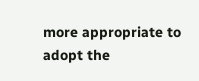more appropriate to adopt the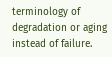terminology of degradation or aging instead of failure.